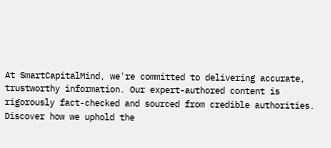At SmartCapitalMind, we're committed to delivering accurate, trustworthy information. Our expert-authored content is rigorously fact-checked and sourced from credible authorities. Discover how we uphold the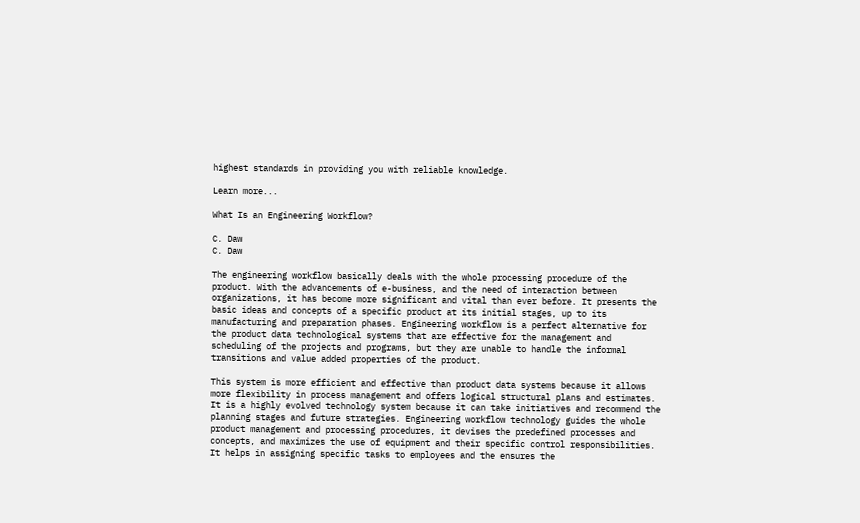highest standards in providing you with reliable knowledge.

Learn more...

What Is an Engineering Workflow?

C. Daw
C. Daw

The engineering workflow basically deals with the whole processing procedure of the product. With the advancements of e-business, and the need of interaction between organizations, it has become more significant and vital than ever before. It presents the basic ideas and concepts of a specific product at its initial stages, up to its manufacturing and preparation phases. Engineering workflow is a perfect alternative for the product data technological systems that are effective for the management and scheduling of the projects and programs, but they are unable to handle the informal transitions and value added properties of the product.

This system is more efficient and effective than product data systems because it allows more flexibility in process management and offers logical structural plans and estimates. It is a highly evolved technology system because it can take initiatives and recommend the planning stages and future strategies. Engineering workflow technology guides the whole product management and processing procedures, it devises the predefined processes and concepts, and maximizes the use of equipment and their specific control responsibilities. It helps in assigning specific tasks to employees and the ensures the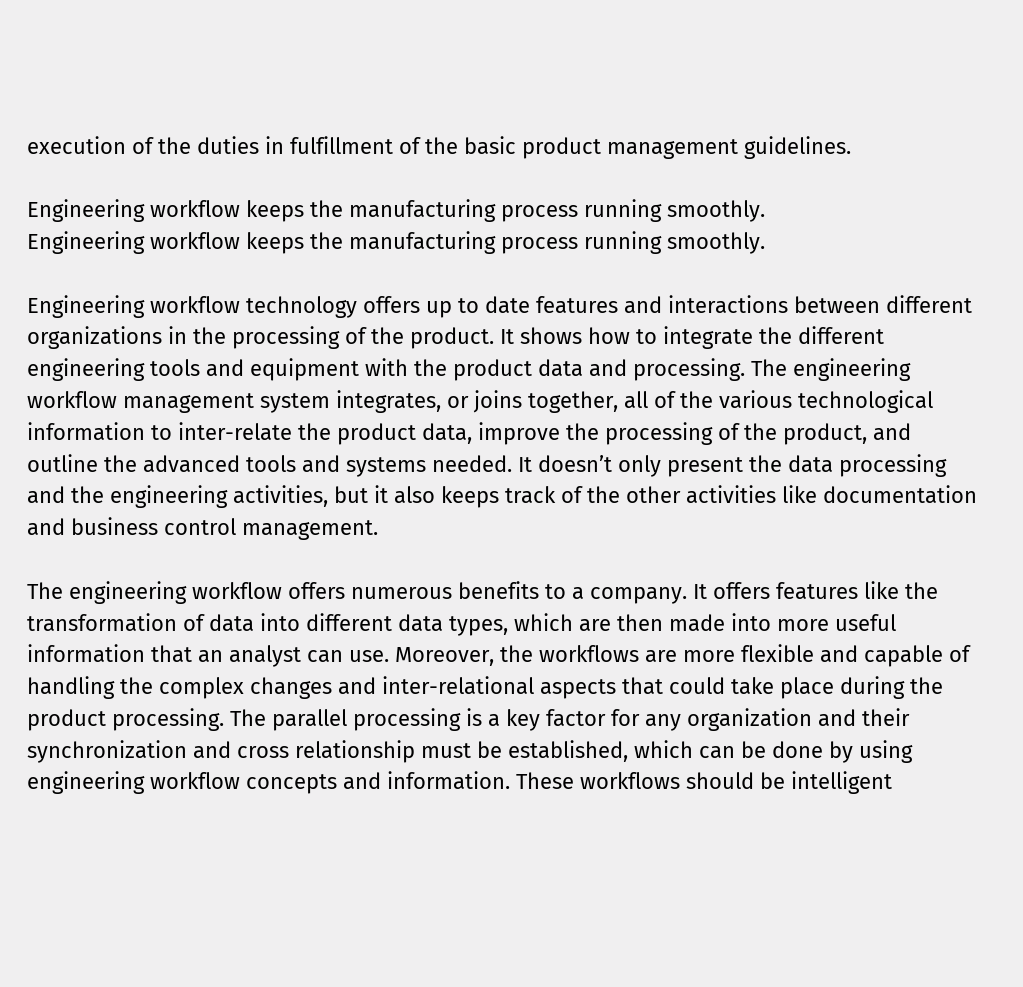execution of the duties in fulfillment of the basic product management guidelines.

Engineering workflow keeps the manufacturing process running smoothly.
Engineering workflow keeps the manufacturing process running smoothly.

Engineering workflow technology offers up to date features and interactions between different organizations in the processing of the product. It shows how to integrate the different engineering tools and equipment with the product data and processing. The engineering workflow management system integrates, or joins together, all of the various technological information to inter-relate the product data, improve the processing of the product, and outline the advanced tools and systems needed. It doesn’t only present the data processing and the engineering activities, but it also keeps track of the other activities like documentation and business control management.

The engineering workflow offers numerous benefits to a company. It offers features like the transformation of data into different data types, which are then made into more useful information that an analyst can use. Moreover, the workflows are more flexible and capable of handling the complex changes and inter-relational aspects that could take place during the product processing. The parallel processing is a key factor for any organization and their synchronization and cross relationship must be established, which can be done by using engineering workflow concepts and information. These workflows should be intelligent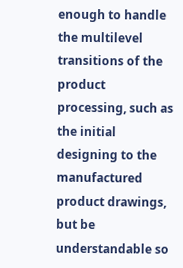enough to handle the multilevel transitions of the product processing, such as the initial designing to the manufactured product drawings, but be understandable so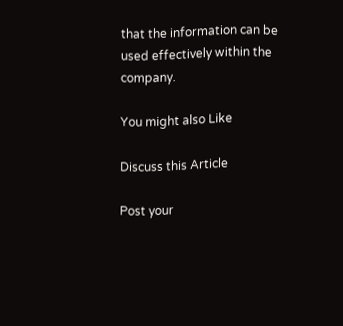that the information can be used effectively within the company.

You might also Like

Discuss this Article

Post your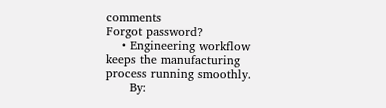comments
Forgot password?
    • Engineering workflow keeps the manufacturing process running smoothly.
      By: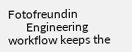Fotofreundin
      Engineering workflow keeps the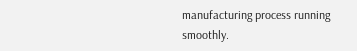manufacturing process running smoothly.